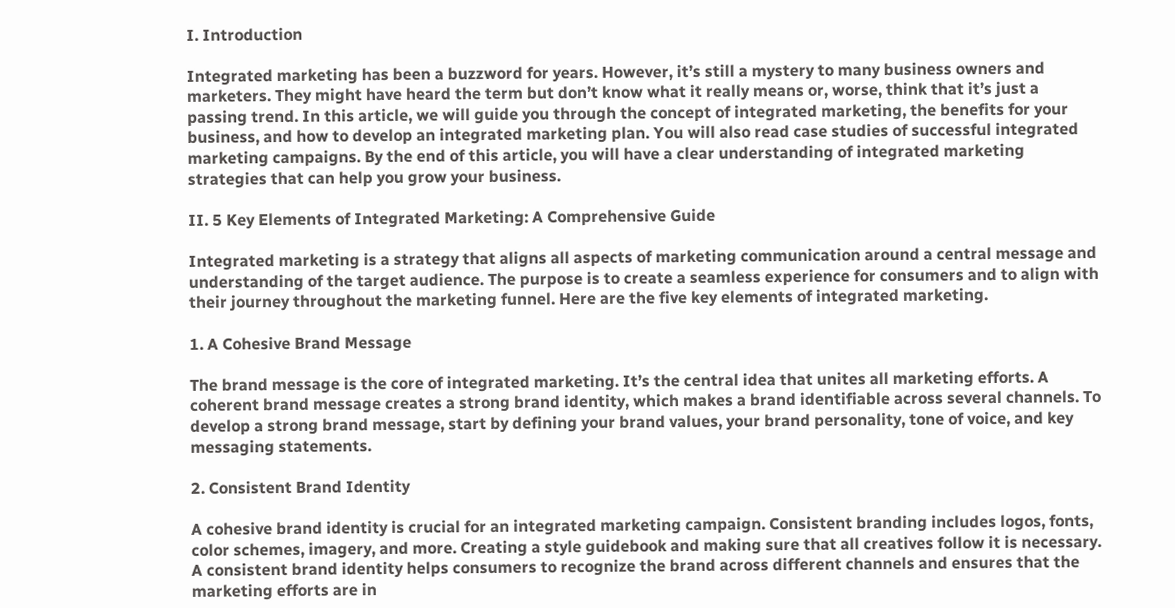I. Introduction

Integrated marketing has been a buzzword for years. However, it’s still a mystery to many business owners and marketers. They might have heard the term but don’t know what it really means or, worse, think that it’s just a passing trend. In this article, we will guide you through the concept of integrated marketing, the benefits for your business, and how to develop an integrated marketing plan. You will also read case studies of successful integrated marketing campaigns. By the end of this article, you will have a clear understanding of integrated marketing strategies that can help you grow your business.

II. 5 Key Elements of Integrated Marketing: A Comprehensive Guide

Integrated marketing is a strategy that aligns all aspects of marketing communication around a central message and understanding of the target audience. The purpose is to create a seamless experience for consumers and to align with their journey throughout the marketing funnel. Here are the five key elements of integrated marketing.

1. A Cohesive Brand Message

The brand message is the core of integrated marketing. It’s the central idea that unites all marketing efforts. A coherent brand message creates a strong brand identity, which makes a brand identifiable across several channels. To develop a strong brand message, start by defining your brand values, your brand personality, tone of voice, and key messaging statements.

2. Consistent Brand Identity

A cohesive brand identity is crucial for an integrated marketing campaign. Consistent branding includes logos, fonts, color schemes, imagery, and more. Creating a style guidebook and making sure that all creatives follow it is necessary. A consistent brand identity helps consumers to recognize the brand across different channels and ensures that the marketing efforts are in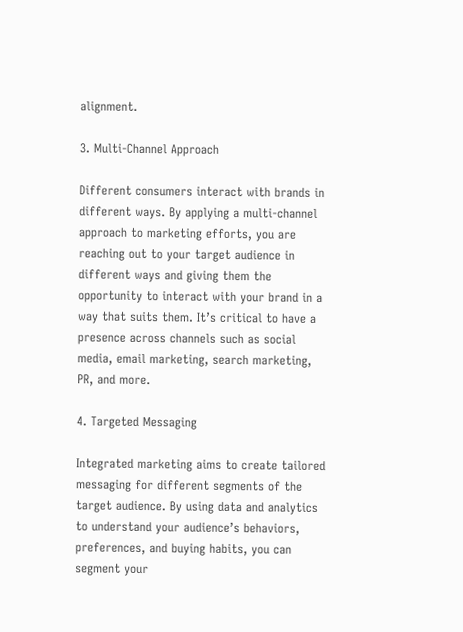alignment.

3. Multi-Channel Approach

Different consumers interact with brands in different ways. By applying a multi-channel approach to marketing efforts, you are reaching out to your target audience in different ways and giving them the opportunity to interact with your brand in a way that suits them. It’s critical to have a presence across channels such as social media, email marketing, search marketing, PR, and more.

4. Targeted Messaging

Integrated marketing aims to create tailored messaging for different segments of the target audience. By using data and analytics to understand your audience’s behaviors, preferences, and buying habits, you can segment your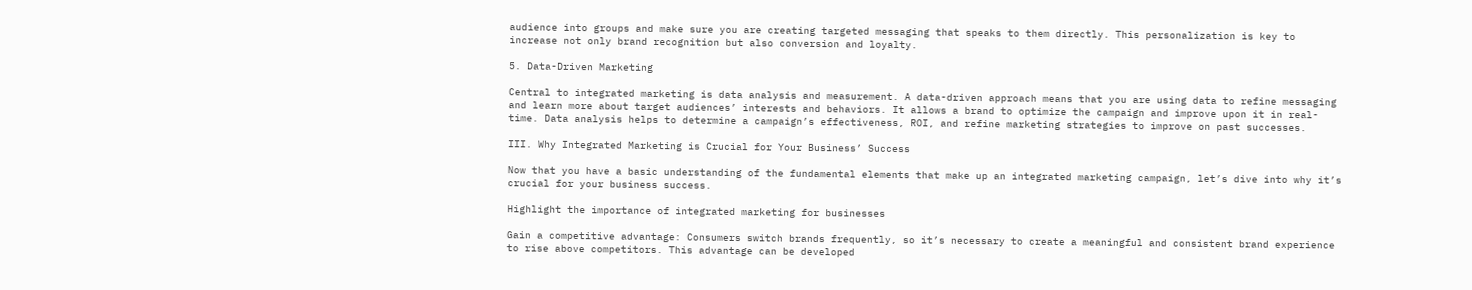audience into groups and make sure you are creating targeted messaging that speaks to them directly. This personalization is key to increase not only brand recognition but also conversion and loyalty.

5. Data-Driven Marketing

Central to integrated marketing is data analysis and measurement. A data-driven approach means that you are using data to refine messaging and learn more about target audiences’ interests and behaviors. It allows a brand to optimize the campaign and improve upon it in real-time. Data analysis helps to determine a campaign’s effectiveness, ROI, and refine marketing strategies to improve on past successes.

III. Why Integrated Marketing is Crucial for Your Business’ Success

Now that you have a basic understanding of the fundamental elements that make up an integrated marketing campaign, let’s dive into why it’s crucial for your business success.

Highlight the importance of integrated marketing for businesses

Gain a competitive advantage: Consumers switch brands frequently, so it’s necessary to create a meaningful and consistent brand experience to rise above competitors. This advantage can be developed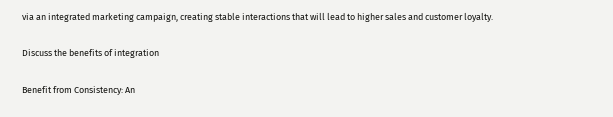via an integrated marketing campaign, creating stable interactions that will lead to higher sales and customer loyalty.

Discuss the benefits of integration

Benefit from Consistency: An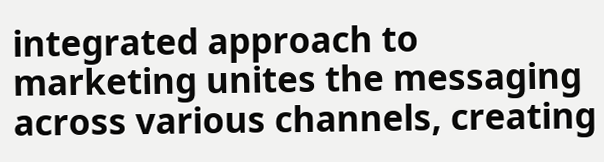integrated approach to marketing unites the messaging across various channels, creating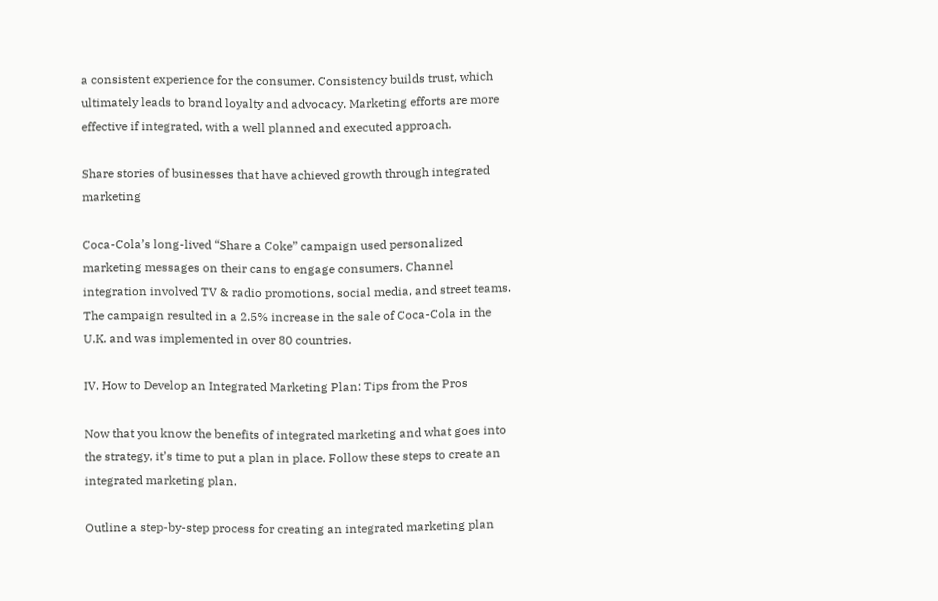a consistent experience for the consumer. Consistency builds trust, which ultimately leads to brand loyalty and advocacy. Marketing efforts are more effective if integrated, with a well planned and executed approach.

Share stories of businesses that have achieved growth through integrated marketing

Coca-Cola’s long-lived “Share a Coke” campaign used personalized marketing messages on their cans to engage consumers. Channel integration involved TV & radio promotions, social media, and street teams. The campaign resulted in a 2.5% increase in the sale of Coca-Cola in the U.K. and was implemented in over 80 countries.

IV. How to Develop an Integrated Marketing Plan: Tips from the Pros

Now that you know the benefits of integrated marketing and what goes into the strategy, it’s time to put a plan in place. Follow these steps to create an integrated marketing plan.

Outline a step-by-step process for creating an integrated marketing plan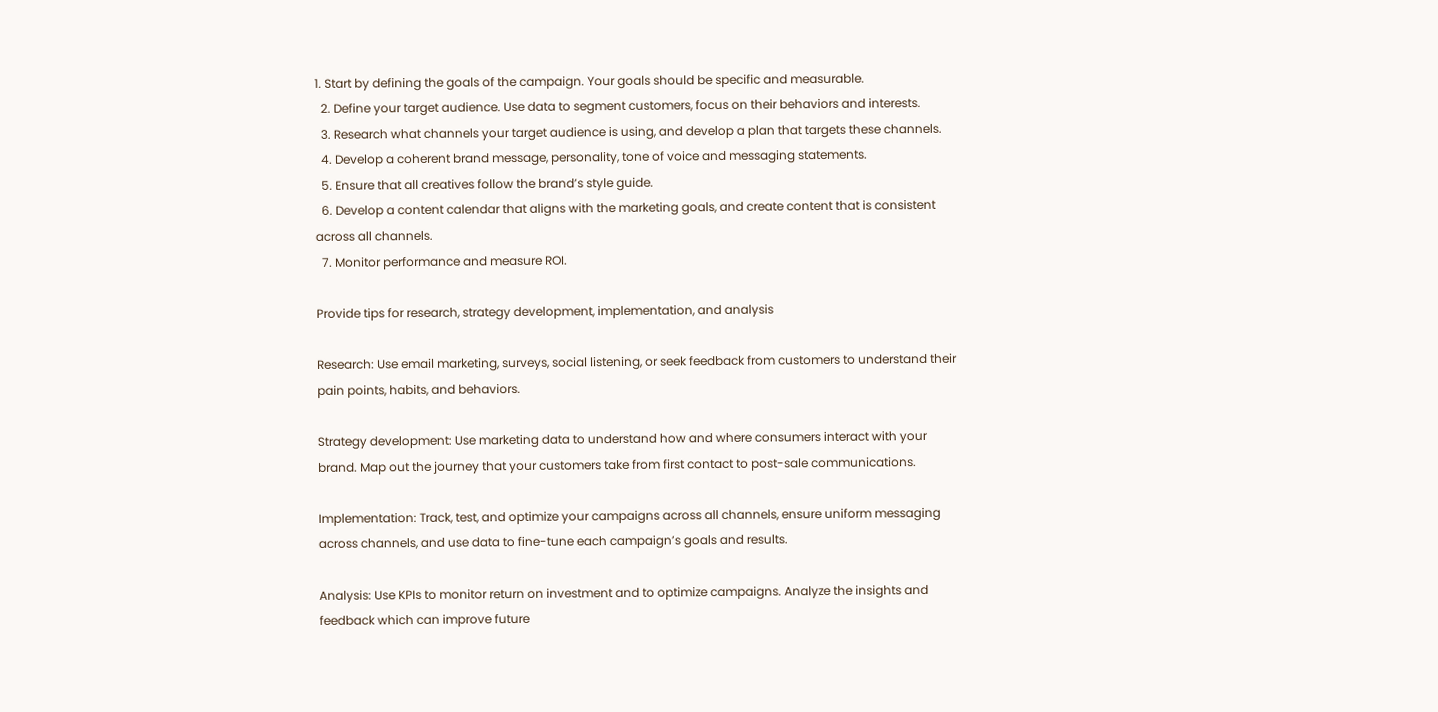1. Start by defining the goals of the campaign. Your goals should be specific and measurable.
  2. Define your target audience. Use data to segment customers, focus on their behaviors and interests.
  3. Research what channels your target audience is using, and develop a plan that targets these channels.
  4. Develop a coherent brand message, personality, tone of voice and messaging statements.
  5. Ensure that all creatives follow the brand’s style guide.
  6. Develop a content calendar that aligns with the marketing goals, and create content that is consistent across all channels.
  7. Monitor performance and measure ROI.

Provide tips for research, strategy development, implementation, and analysis

Research: Use email marketing, surveys, social listening, or seek feedback from customers to understand their pain points, habits, and behaviors.

Strategy development: Use marketing data to understand how and where consumers interact with your brand. Map out the journey that your customers take from first contact to post-sale communications.

Implementation: Track, test, and optimize your campaigns across all channels, ensure uniform messaging across channels, and use data to fine-tune each campaign’s goals and results.

Analysis: Use KPIs to monitor return on investment and to optimize campaigns. Analyze the insights and feedback which can improve future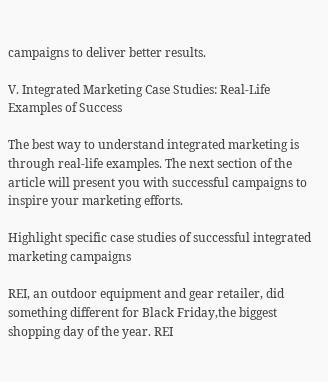campaigns to deliver better results.

V. Integrated Marketing Case Studies: Real-Life Examples of Success

The best way to understand integrated marketing is through real-life examples. The next section of the article will present you with successful campaigns to inspire your marketing efforts.

Highlight specific case studies of successful integrated marketing campaigns

REI, an outdoor equipment and gear retailer, did something different for Black Friday,the biggest shopping day of the year. REI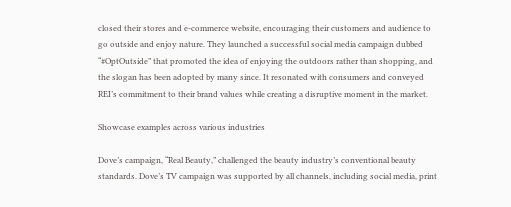closed their stores and e-commerce website, encouraging their customers and audience to go outside and enjoy nature. They launched a successful social media campaign dubbed “#OptOutside” that promoted the idea of enjoying the outdoors rather than shopping, and the slogan has been adopted by many since. It resonated with consumers and conveyed REI’s commitment to their brand values while creating a disruptive moment in the market.

Showcase examples across various industries

Dove’s campaign, “Real Beauty,” challenged the beauty industry’s conventional beauty standards. Dove’s TV campaign was supported by all channels, including social media, print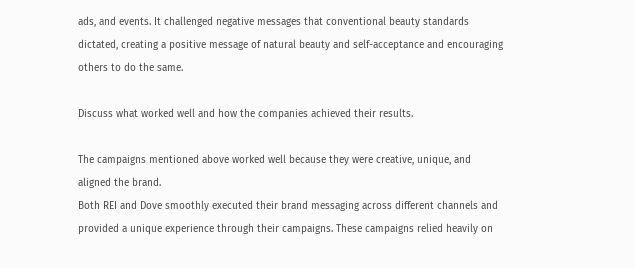ads, and events. It challenged negative messages that conventional beauty standards dictated, creating a positive message of natural beauty and self-acceptance and encouraging others to do the same.

Discuss what worked well and how the companies achieved their results.

The campaigns mentioned above worked well because they were creative, unique, and aligned the brand.
Both REI and Dove smoothly executed their brand messaging across different channels and provided a unique experience through their campaigns. These campaigns relied heavily on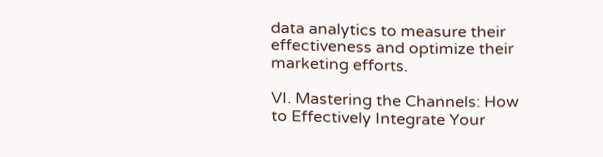data analytics to measure their effectiveness and optimize their marketing efforts.

VI. Mastering the Channels: How to Effectively Integrate Your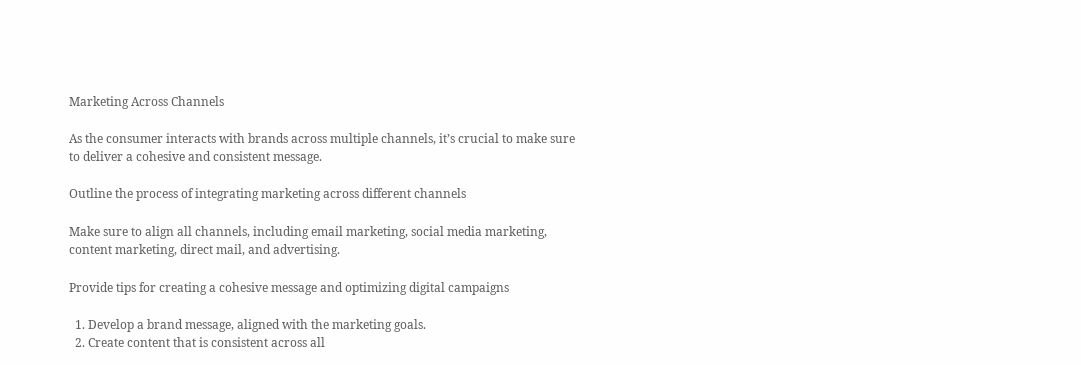Marketing Across Channels

As the consumer interacts with brands across multiple channels, it’s crucial to make sure to deliver a cohesive and consistent message.

Outline the process of integrating marketing across different channels

Make sure to align all channels, including email marketing, social media marketing, content marketing, direct mail, and advertising.

Provide tips for creating a cohesive message and optimizing digital campaigns

  1. Develop a brand message, aligned with the marketing goals.
  2. Create content that is consistent across all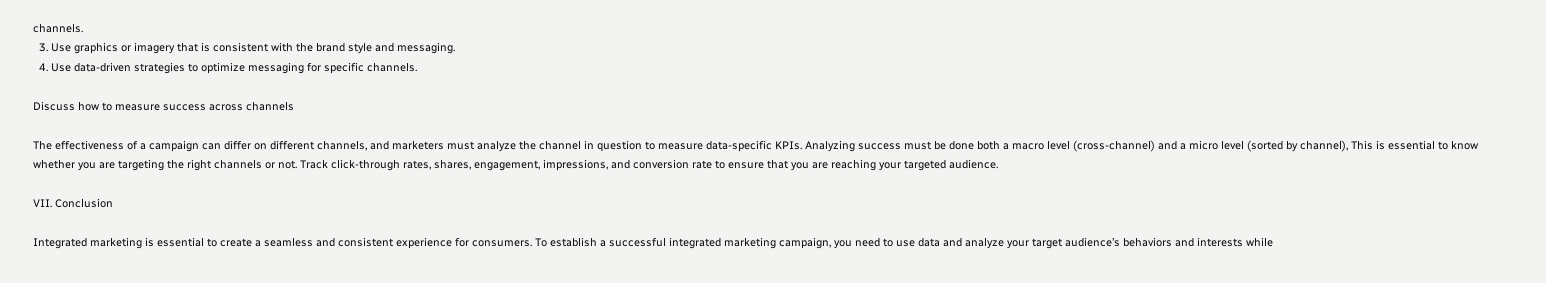channels.
  3. Use graphics or imagery that is consistent with the brand style and messaging.
  4. Use data-driven strategies to optimize messaging for specific channels.

Discuss how to measure success across channels

The effectiveness of a campaign can differ on different channels, and marketers must analyze the channel in question to measure data-specific KPIs. Analyzing success must be done both a macro level (cross-channel) and a micro level (sorted by channel), This is essential to know whether you are targeting the right channels or not. Track click-through rates, shares, engagement, impressions, and conversion rate to ensure that you are reaching your targeted audience.

VII. Conclusion

Integrated marketing is essential to create a seamless and consistent experience for consumers. To establish a successful integrated marketing campaign, you need to use data and analyze your target audience’s behaviors and interests while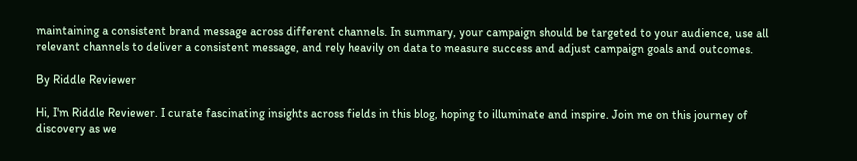maintaining a consistent brand message across different channels. In summary, your campaign should be targeted to your audience, use all relevant channels to deliver a consistent message, and rely heavily on data to measure success and adjust campaign goals and outcomes.

By Riddle Reviewer

Hi, I'm Riddle Reviewer. I curate fascinating insights across fields in this blog, hoping to illuminate and inspire. Join me on this journey of discovery as we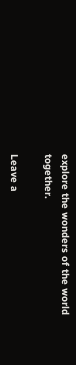explore the wonders of the world together.

Leave a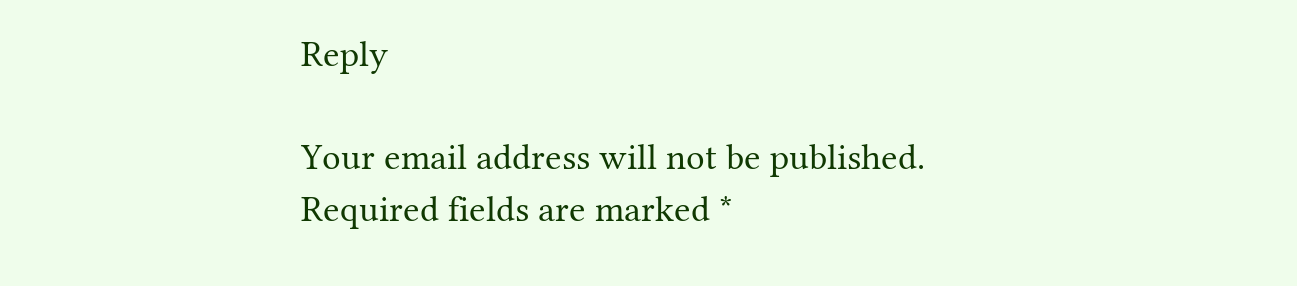Reply

Your email address will not be published. Required fields are marked *